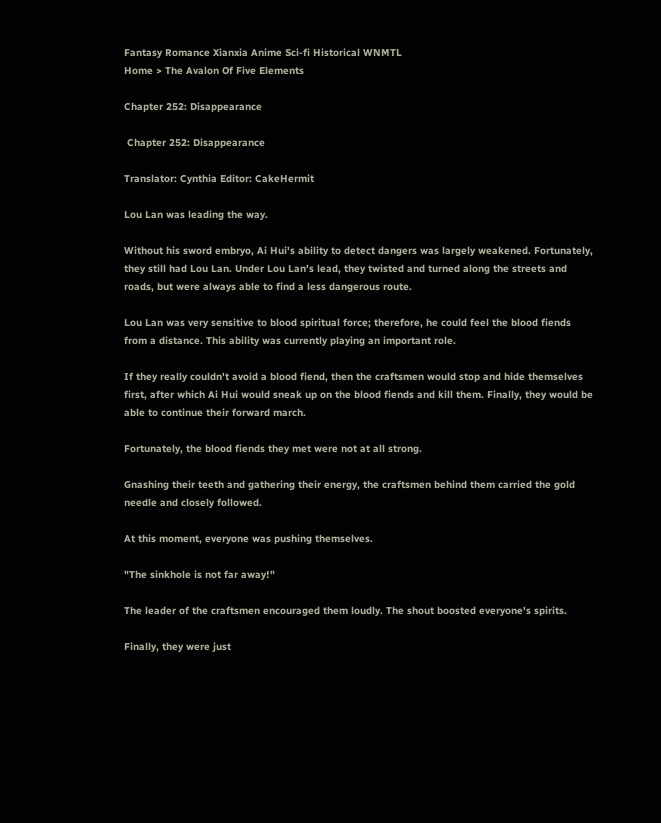Fantasy Romance Xianxia Anime Sci-fi Historical WNMTL
Home > The Avalon Of Five Elements

Chapter 252: Disappearance

 Chapter 252: Disappearance

Translator: Cynthia Editor: CakeHermit

Lou Lan was leading the way.

Without his sword embryo, Ai Hui's ability to detect dangers was largely weakened. Fortunately, they still had Lou Lan. Under Lou Lan's lead, they twisted and turned along the streets and roads, but were always able to find a less dangerous route.

Lou Lan was very sensitive to blood spiritual force; therefore, he could feel the blood fiends from a distance. This ability was currently playing an important role.

If they really couldn't avoid a blood fiend, then the craftsmen would stop and hide themselves first, after which Ai Hui would sneak up on the blood fiends and kill them. Finally, they would be able to continue their forward march.

Fortunately, the blood fiends they met were not at all strong.

Gnashing their teeth and gathering their energy, the craftsmen behind them carried the gold needle and closely followed.

At this moment, everyone was pushing themselves.

"The sinkhole is not far away!"

The leader of the craftsmen encouraged them loudly. The shout boosted everyone's spirits.

Finally, they were just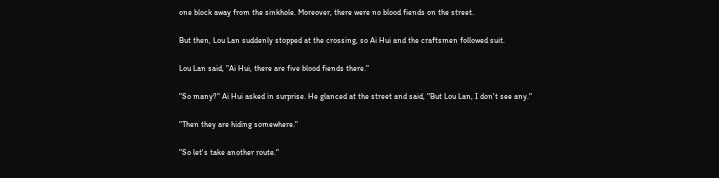one block away from the sinkhole. Moreover, there were no blood fiends on the street.

But then, Lou Lan suddenly stopped at the crossing, so Ai Hui and the craftsmen followed suit.

Lou Lan said, "Ai Hui, there are five blood fiends there."

"So many?" Ai Hui asked in surprise. He glanced at the street and said, "But Lou Lan, I don't see any."

"Then they are hiding somewhere."

"So let's take another route."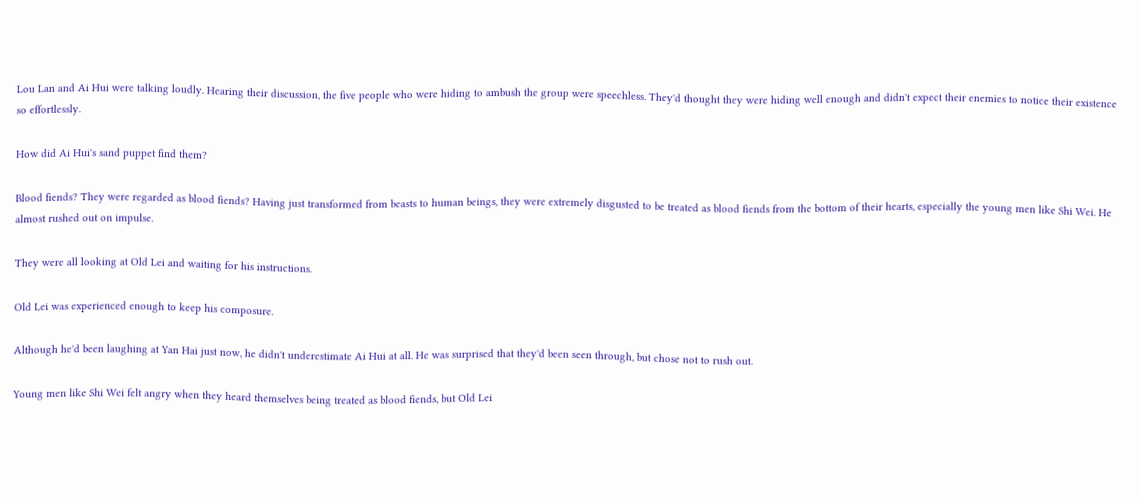Lou Lan and Ai Hui were talking loudly. Hearing their discussion, the five people who were hiding to ambush the group were speechless. They'd thought they were hiding well enough and didn't expect their enemies to notice their existence so effortlessly.

How did Ai Hui's sand puppet find them?

Blood fiends? They were regarded as blood fiends? Having just transformed from beasts to human beings, they were extremely disgusted to be treated as blood fiends from the bottom of their hearts, especially the young men like Shi Wei. He almost rushed out on impulse.

They were all looking at Old Lei and waiting for his instructions.

Old Lei was experienced enough to keep his composure.

Although he'd been laughing at Yan Hai just now, he didn't underestimate Ai Hui at all. He was surprised that they'd been seen through, but chose not to rush out.

Young men like Shi Wei felt angry when they heard themselves being treated as blood fiends, but Old Lei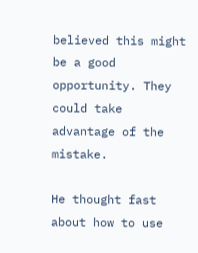believed this might be a good opportunity. They could take advantage of the mistake.

He thought fast about how to use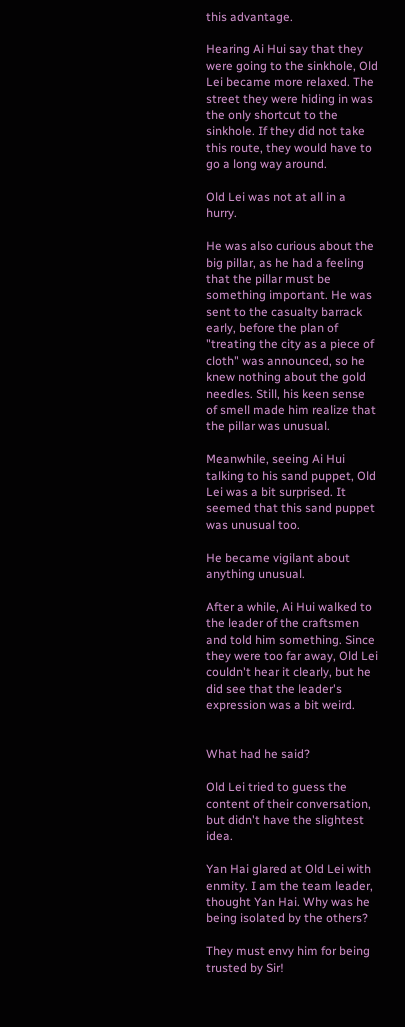this advantage.

Hearing Ai Hui say that they were going to the sinkhole, Old Lei became more relaxed. The street they were hiding in was the only shortcut to the sinkhole. If they did not take this route, they would have to go a long way around.

Old Lei was not at all in a hurry.

He was also curious about the big pillar, as he had a feeling that the pillar must be something important. He was sent to the casualty barrack early, before the plan of "treating the city as a piece of cloth" was announced, so he knew nothing about the gold needles. Still, his keen sense of smell made him realize that the pillar was unusual.

Meanwhile, seeing Ai Hui talking to his sand puppet, Old Lei was a bit surprised. It seemed that this sand puppet was unusual too.

He became vigilant about anything unusual.

After a while, Ai Hui walked to the leader of the craftsmen and told him something. Since they were too far away, Old Lei couldn't hear it clearly, but he did see that the leader's expression was a bit weird.


What had he said?

Old Lei tried to guess the content of their conversation, but didn't have the slightest idea.

Yan Hai glared at Old Lei with enmity. I am the team leader, thought Yan Hai. Why was he being isolated by the others?

They must envy him for being trusted by Sir!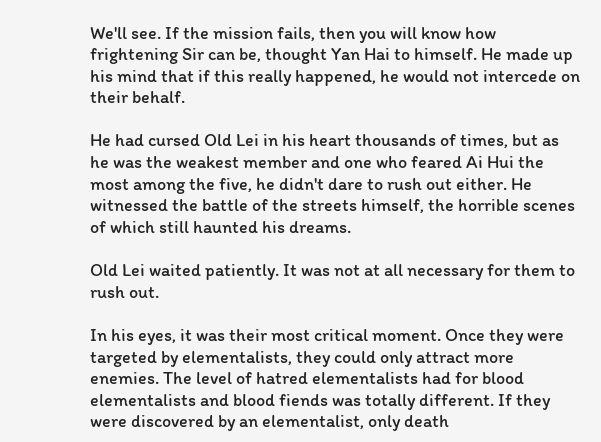We'll see. If the mission fails, then you will know how frightening Sir can be, thought Yan Hai to himself. He made up his mind that if this really happened, he would not intercede on their behalf.

He had cursed Old Lei in his heart thousands of times, but as he was the weakest member and one who feared Ai Hui the most among the five, he didn't dare to rush out either. He witnessed the battle of the streets himself, the horrible scenes of which still haunted his dreams.

Old Lei waited patiently. It was not at all necessary for them to rush out.

In his eyes, it was their most critical moment. Once they were targeted by elementalists, they could only attract more enemies. The level of hatred elementalists had for blood elementalists and blood fiends was totally different. If they were discovered by an elementalist, only death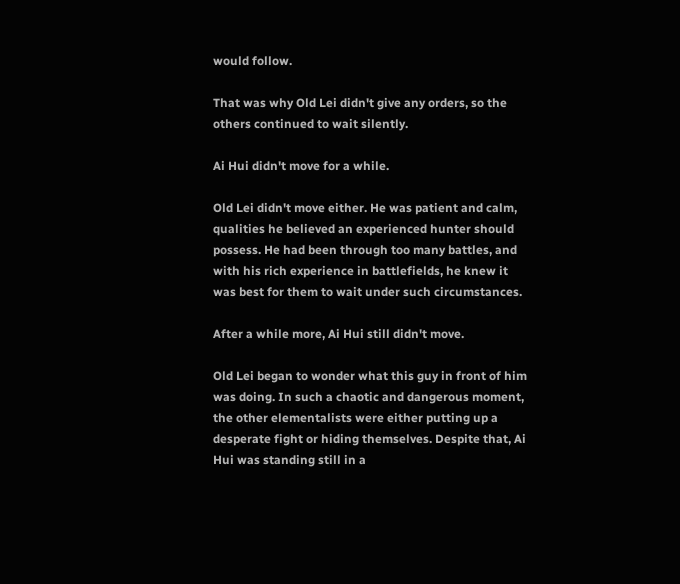would follow.

That was why Old Lei didn't give any orders, so the others continued to wait silently.

Ai Hui didn't move for a while.

Old Lei didn't move either. He was patient and calm, qualities he believed an experienced hunter should possess. He had been through too many battles, and with his rich experience in battlefields, he knew it was best for them to wait under such circumstances.

After a while more, Ai Hui still didn't move.

Old Lei began to wonder what this guy in front of him was doing. In such a chaotic and dangerous moment, the other elementalists were either putting up a desperate fight or hiding themselves. Despite that, Ai Hui was standing still in a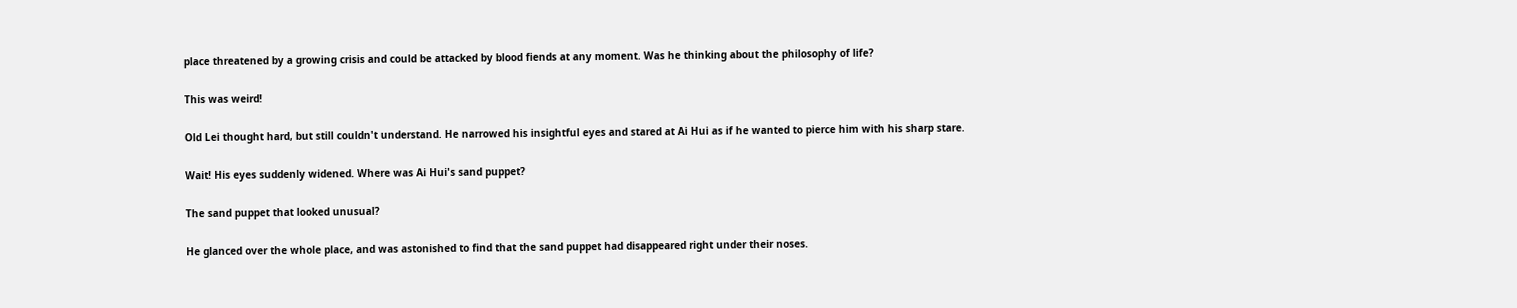place threatened by a growing crisis and could be attacked by blood fiends at any moment. Was he thinking about the philosophy of life?

This was weird!

Old Lei thought hard, but still couldn't understand. He narrowed his insightful eyes and stared at Ai Hui as if he wanted to pierce him with his sharp stare.

Wait! His eyes suddenly widened. Where was Ai Hui's sand puppet?

The sand puppet that looked unusual?

He glanced over the whole place, and was astonished to find that the sand puppet had disappeared right under their noses.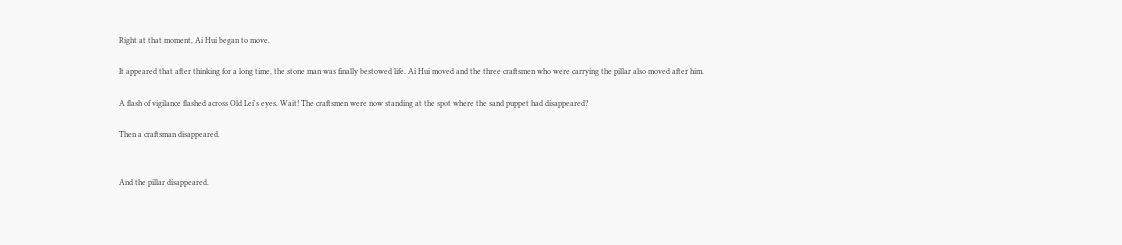Right at that moment, Ai Hui began to move.

It appeared that after thinking for a long time, the stone man was finally bestowed life. Ai Hui moved and the three craftsmen who were carrying the pillar also moved after him.

A flash of vigilance flashed across Old Lei's eyes. Wait! The craftsmen were now standing at the spot where the sand puppet had disappeared?

Then a craftsman disappeared.


And the pillar disappeared.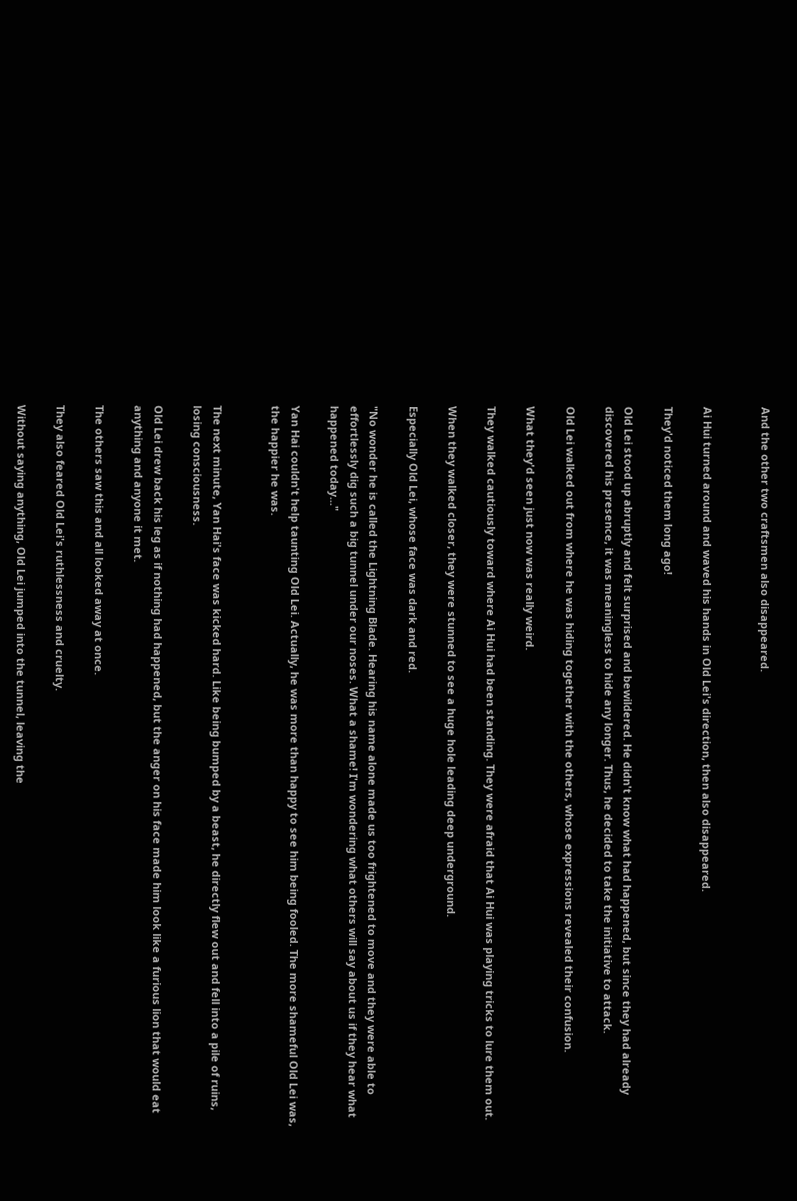And the other two craftsmen also disappeared.


Ai Hui turned around and waved his hands in Old Lei's direction, then also disappeared.

They'd noticed them long ago!

Old Lei stood up abruptly and felt surprised and bewildered. He didn't know what had happened, but since they had already discovered his presence, it was meaningless to hide any longer. Thus, he decided to take the initiative to attack.

Old Lei walked out from where he was hiding together with the others, whose expressions revealed their confusion.

What they'd seen just now was really weird.

They walked cautiously toward where Ai Hui had been standing. They were afraid that Ai Hui was playing tricks to lure them out.

When they walked closer, they were stunned to see a huge hole leading deep underground.

Especially Old Lei, whose face was dark and red.

"No wonder he is called the Lightning Blade. Hearing his name alone made us too frightened to move and they were able to effortlessly dig such a big tunnel under our noses. What a shame! I'm wondering what others will say about us if they hear what happened today..."

Yan Hai couldn't help taunting Old Lei. Actually, he was more than happy to see him being fooled. The more shameful Old Lei was, the happier he was.


The next minute, Yan Hai's face was kicked hard. Like being bumped by a beast, he directly flew out and fell into a pile of ruins, losing consciousness.

Old Lei drew back his leg as if nothing had happened, but the anger on his face made him look like a furious lion that would eat anything and anyone it met.

The others saw this and all looked away at once.

They also feared Old Lei's ruthlessness and cruelty.

Without saying anything, Old Lei jumped into the tunnel, leaving the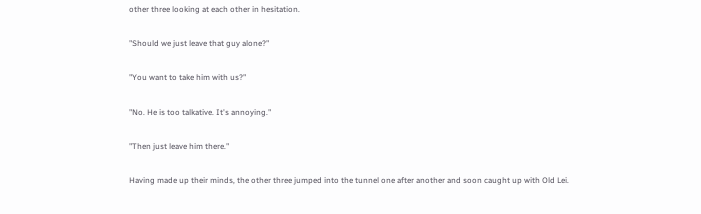other three looking at each other in hesitation.

"Should we just leave that guy alone?"

"You want to take him with us?"

"No. He is too talkative. It's annoying."

"Then just leave him there."

Having made up their minds, the other three jumped into the tunnel one after another and soon caught up with Old Lei.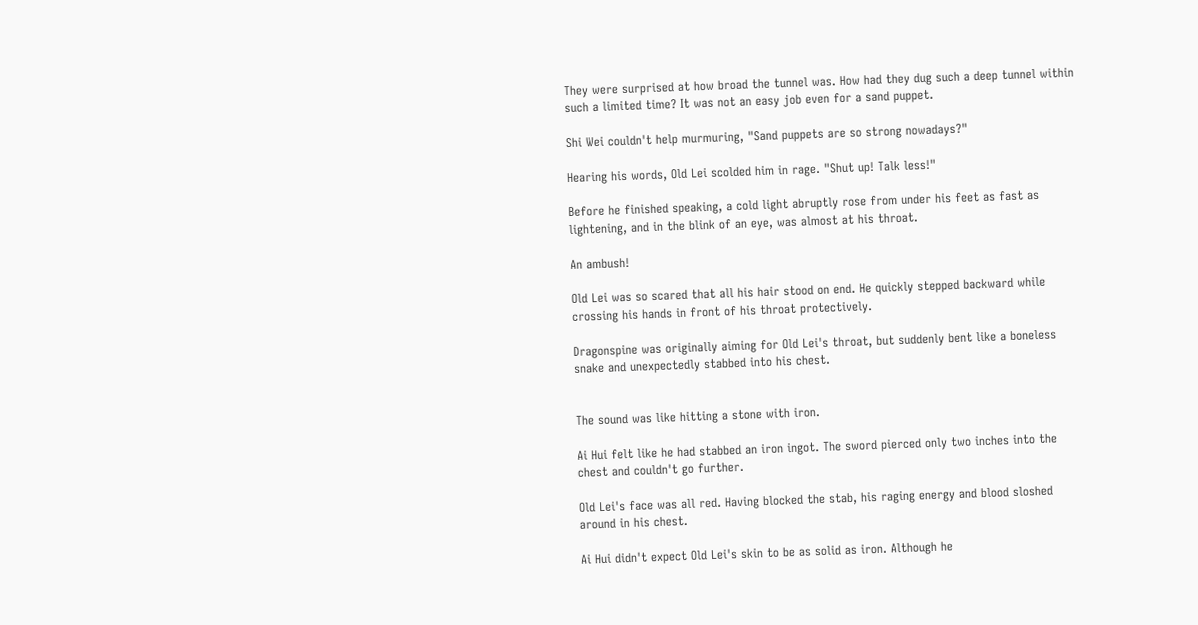They were surprised at how broad the tunnel was. How had they dug such a deep tunnel within such a limited time? It was not an easy job even for a sand puppet.

Shi Wei couldn't help murmuring, "Sand puppets are so strong nowadays?"

Hearing his words, Old Lei scolded him in rage. "Shut up! Talk less!"

Before he finished speaking, a cold light abruptly rose from under his feet as fast as lightening, and in the blink of an eye, was almost at his throat.

An ambush!

Old Lei was so scared that all his hair stood on end. He quickly stepped backward while crossing his hands in front of his throat protectively.

Dragonspine was originally aiming for Old Lei's throat, but suddenly bent like a boneless snake and unexpectedly stabbed into his chest.


The sound was like hitting a stone with iron.

Ai Hui felt like he had stabbed an iron ingot. The sword pierced only two inches into the chest and couldn't go further.

Old Lei's face was all red. Having blocked the stab, his raging energy and blood sloshed around in his chest.

Ai Hui didn't expect Old Lei's skin to be as solid as iron. Although he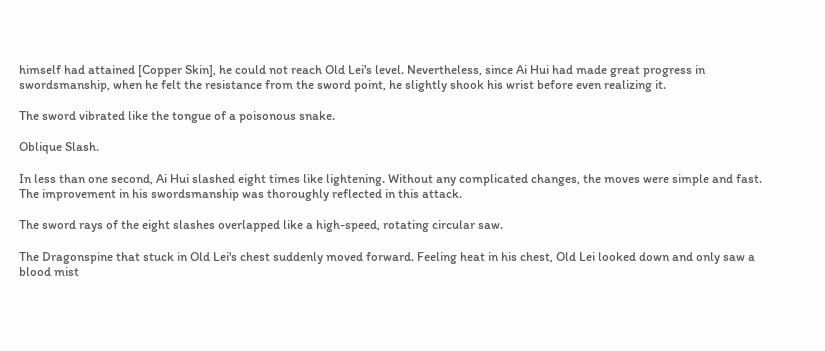himself had attained [Copper Skin], he could not reach Old Lei's level. Nevertheless, since Ai Hui had made great progress in swordsmanship, when he felt the resistance from the sword point, he slightly shook his wrist before even realizing it.

The sword vibrated like the tongue of a poisonous snake.

Oblique Slash.

In less than one second, Ai Hui slashed eight times like lightening. Without any complicated changes, the moves were simple and fast. The improvement in his swordsmanship was thoroughly reflected in this attack.

The sword rays of the eight slashes overlapped like a high-speed, rotating circular saw.

The Dragonspine that stuck in Old Lei's chest suddenly moved forward. Feeling heat in his chest, Old Lei looked down and only saw a blood mist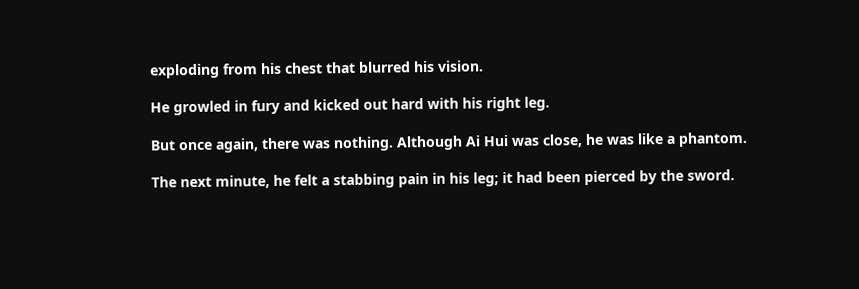exploding from his chest that blurred his vision.

He growled in fury and kicked out hard with his right leg.

But once again, there was nothing. Although Ai Hui was close, he was like a phantom.

The next minute, he felt a stabbing pain in his leg; it had been pierced by the sword.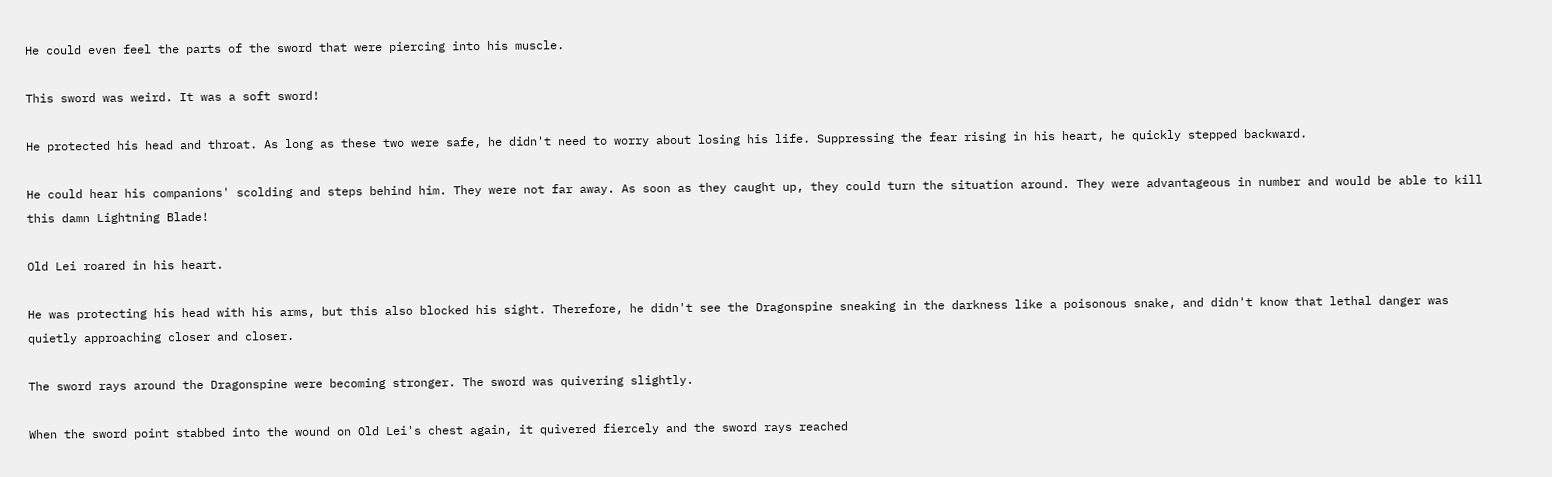He could even feel the parts of the sword that were piercing into his muscle.

This sword was weird. It was a soft sword!

He protected his head and throat. As long as these two were safe, he didn't need to worry about losing his life. Suppressing the fear rising in his heart, he quickly stepped backward.

He could hear his companions' scolding and steps behind him. They were not far away. As soon as they caught up, they could turn the situation around. They were advantageous in number and would be able to kill this damn Lightning Blade!

Old Lei roared in his heart.

He was protecting his head with his arms, but this also blocked his sight. Therefore, he didn't see the Dragonspine sneaking in the darkness like a poisonous snake, and didn't know that lethal danger was quietly approaching closer and closer.

The sword rays around the Dragonspine were becoming stronger. The sword was quivering slightly.

When the sword point stabbed into the wound on Old Lei's chest again, it quivered fiercely and the sword rays reached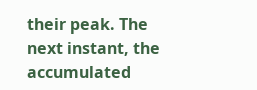their peak. The next instant, the accumulated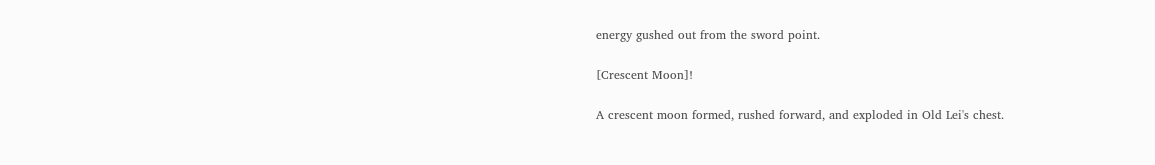energy gushed out from the sword point.

[Crescent Moon]!

A crescent moon formed, rushed forward, and exploded in Old Lei's chest.